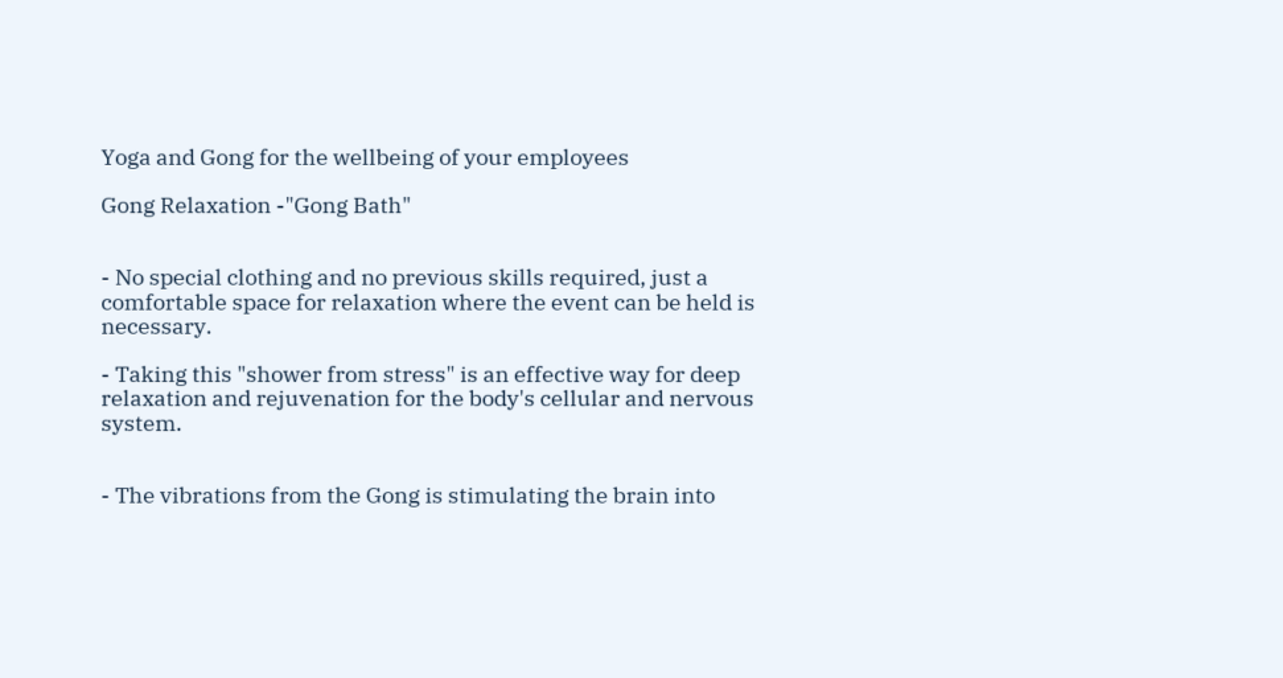Yoga and Gong for the wellbeing of your employees

Gong Relaxation -"Gong Bath"


- No special clothing and no previous skills required, just a comfortable space for relaxation where the event can be held is necessary.

- Taking this "shower from stress" is an effective way for deep relaxation and rejuvenation for the body's cellular and nervous system.


- The vibrations from the Gong is stimulating the brain into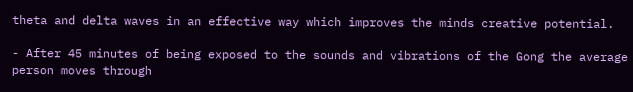theta and delta waves in an effective way which improves the minds creative potential.

- After 45 minutes of being exposed to the sounds and vibrations of the Gong the average person moves through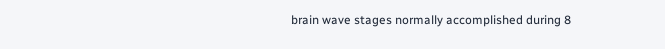brain wave stages normally accomplished during 8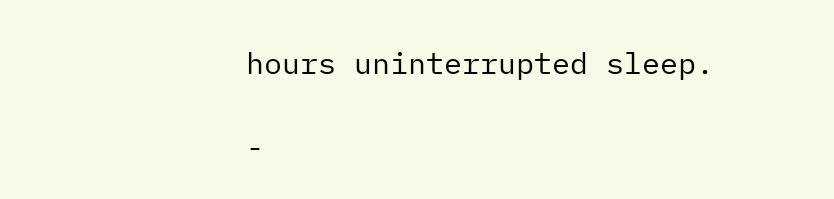hours uninterrupted sleep.

-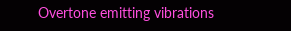Overtone emitting vibrations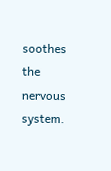soothes the nervous system.